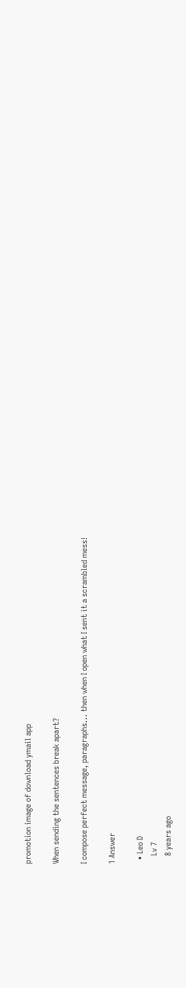promotion image of download ymail app

When sending the sentences break apart?

I compose perfect message, paragraphs... then when I open what I sent it a scrambled mess!

1 Answer

  • Leo D
    Lv 7
    8 years ago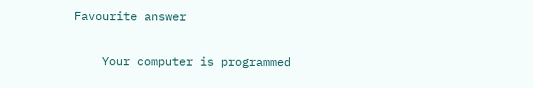Favourite answer

    Your computer is programmed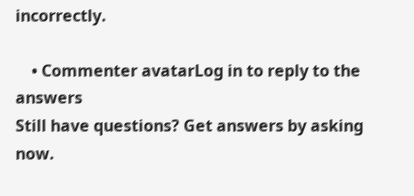incorrectly.

    • Commenter avatarLog in to reply to the answers
Still have questions? Get answers by asking now.